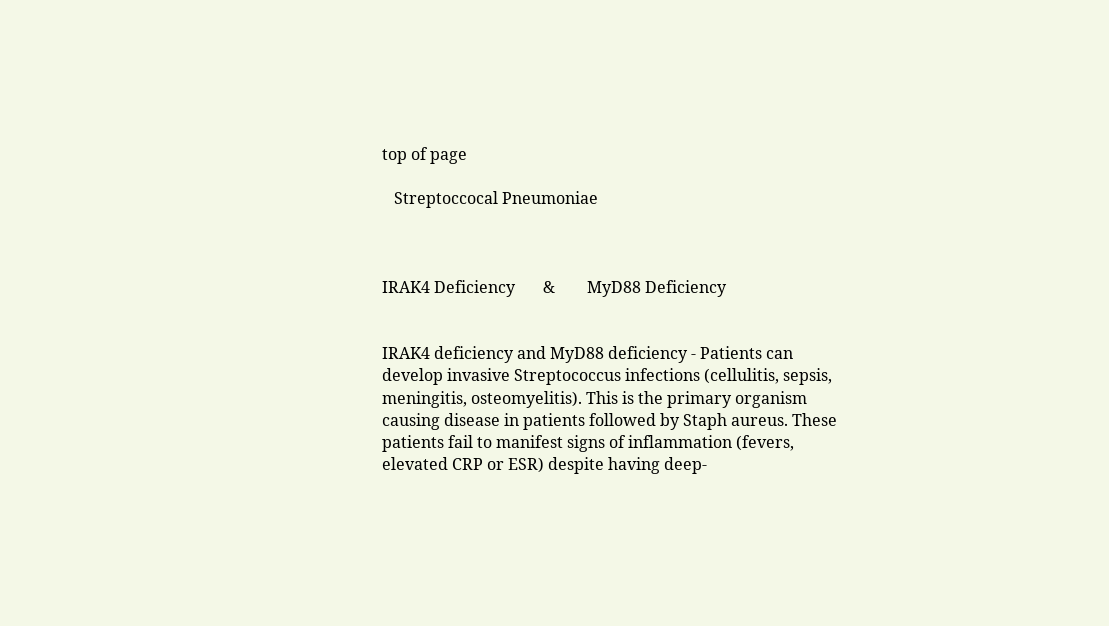top of page

   Streptoccocal Pneumoniae



IRAK4 Deficiency       &        MyD88 Deficiency


IRAK4 deficiency and MyD88 deficiency - Patients can develop invasive Streptococcus infections (cellulitis, sepsis, meningitis, osteomyelitis). This is the primary organism causing disease in patients followed by Staph aureus. These patients fail to manifest signs of inflammation (fevers, elevated CRP or ESR) despite having deep-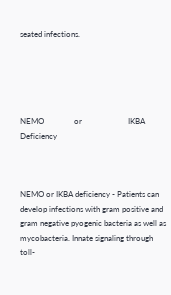seated infections.





NEMO               or                       IKBA Deficiency



NEMO or IKBA deficiency - Patients can develop infections with gram positive and gram negative pyogenic bacteria as well as mycobacteria. Innate signaling through toll-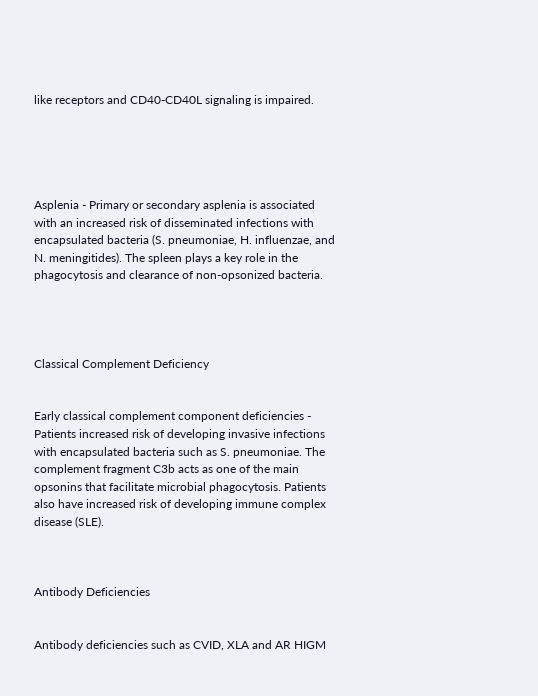like receptors and CD40-CD40L signaling is impaired.





Asplenia - Primary or secondary asplenia is associated with an increased risk of disseminated infections with encapsulated bacteria (S. pneumoniae, H. influenzae, and N. meningitides). The spleen plays a key role in the phagocytosis and clearance of non-opsonized bacteria.




Classical Complement Deficiency


Early classical complement component deficiencies - Patients increased risk of developing invasive infections with encapsulated bacteria such as S. pneumoniae. The complement fragment C3b acts as one of the main opsonins that facilitate microbial phagocytosis. Patients also have increased risk of developing immune complex disease (SLE).



Antibody Deficiencies


Antibody deficiencies such as CVID, XLA and AR HIGM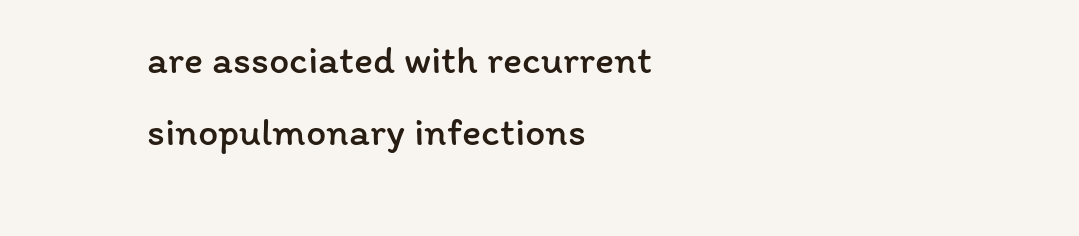are associated with recurrent sinopulmonary infections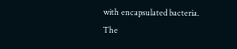with encapsulated bacteria. The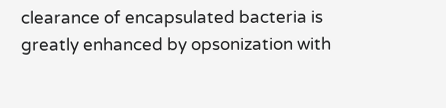clearance of encapsulated bacteria is greatly enhanced by opsonization with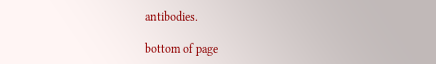antibodies.

bottom of page